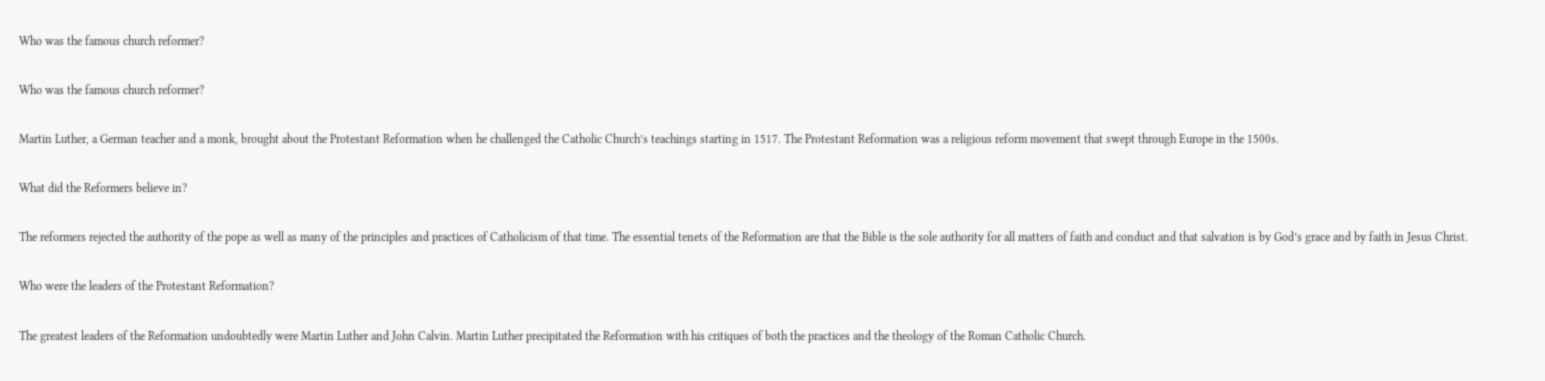Who was the famous church reformer?

Who was the famous church reformer?

Martin Luther, a German teacher and a monk, brought about the Protestant Reformation when he challenged the Catholic Church’s teachings starting in 1517. The Protestant Reformation was a religious reform movement that swept through Europe in the 1500s.

What did the Reformers believe in?

The reformers rejected the authority of the pope as well as many of the principles and practices of Catholicism of that time. The essential tenets of the Reformation are that the Bible is the sole authority for all matters of faith and conduct and that salvation is by God’s grace and by faith in Jesus Christ.

Who were the leaders of the Protestant Reformation?

The greatest leaders of the Reformation undoubtedly were Martin Luther and John Calvin. Martin Luther precipitated the Reformation with his critiques of both the practices and the theology of the Roman Catholic Church.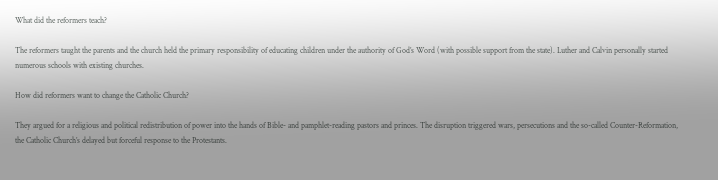What did the reformers teach?

The reformers taught the parents and the church held the primary responsibility of educating children under the authority of God’s Word (with possible support from the state). Luther and Calvin personally started numerous schools with existing churches.

How did reformers want to change the Catholic Church?

They argued for a religious and political redistribution of power into the hands of Bible- and pamphlet-reading pastors and princes. The disruption triggered wars, persecutions and the so-called Counter-Reformation, the Catholic Church’s delayed but forceful response to the Protestants.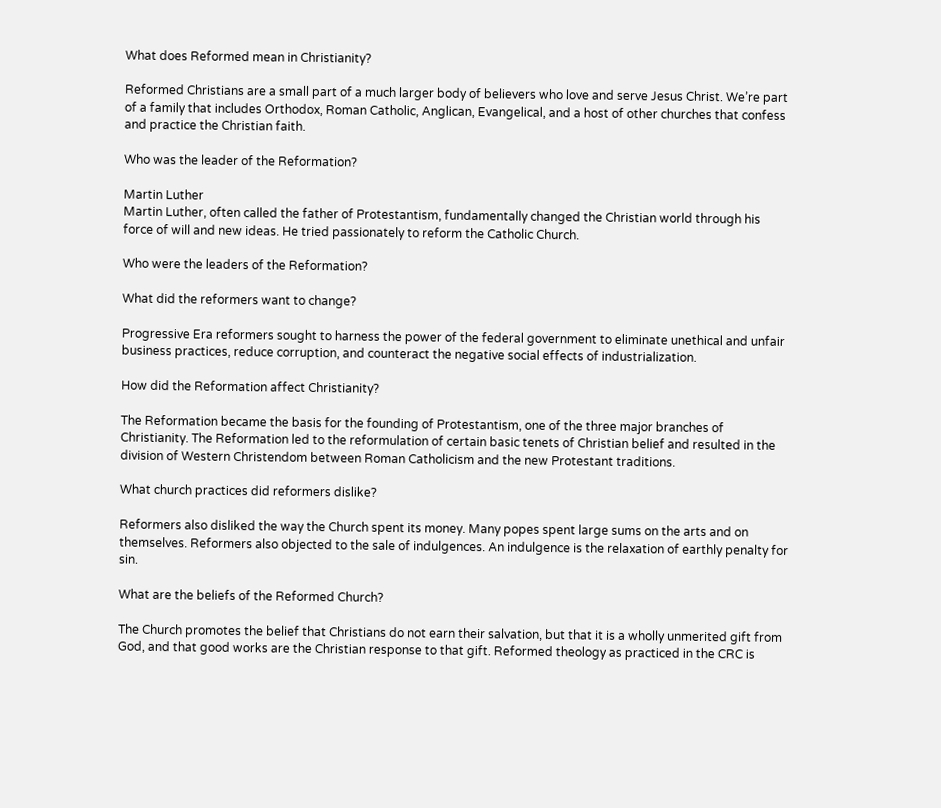What does Reformed mean in Christianity?

Reformed Christians are a small part of a much larger body of believers who love and serve Jesus Christ. We’re part of a family that includes Orthodox, Roman Catholic, Anglican, Evangelical, and a host of other churches that confess and practice the Christian faith.

Who was the leader of the Reformation?

Martin Luther
Martin Luther, often called the father of Protestantism, fundamentally changed the Christian world through his force of will and new ideas. He tried passionately to reform the Catholic Church.

Who were the leaders of the Reformation?

What did the reformers want to change?

Progressive Era reformers sought to harness the power of the federal government to eliminate unethical and unfair business practices, reduce corruption, and counteract the negative social effects of industrialization.

How did the Reformation affect Christianity?

The Reformation became the basis for the founding of Protestantism, one of the three major branches of Christianity. The Reformation led to the reformulation of certain basic tenets of Christian belief and resulted in the division of Western Christendom between Roman Catholicism and the new Protestant traditions.

What church practices did reformers dislike?

Reformers also disliked the way the Church spent its money. Many popes spent large sums on the arts and on themselves. Reformers also objected to the sale of indulgences. An indulgence is the relaxation of earthly penalty for sin.

What are the beliefs of the Reformed Church?

The Church promotes the belief that Christians do not earn their salvation, but that it is a wholly unmerited gift from God, and that good works are the Christian response to that gift. Reformed theology as practiced in the CRC is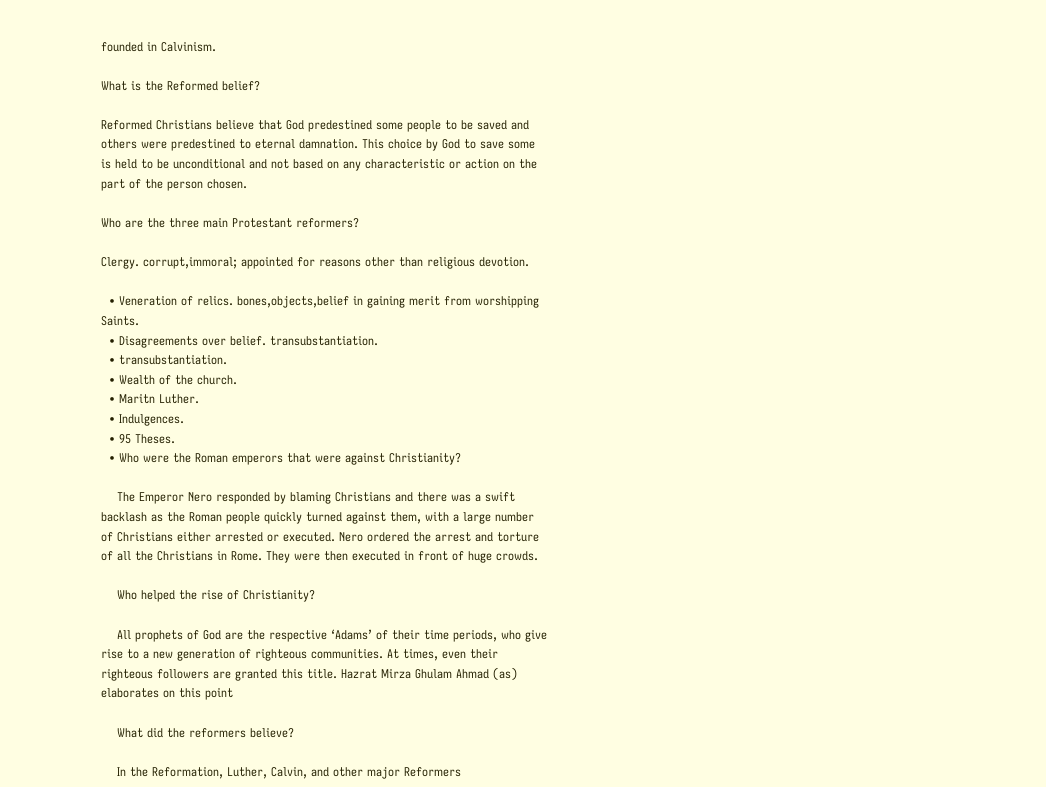founded in Calvinism.

What is the Reformed belief?

Reformed Christians believe that God predestined some people to be saved and others were predestined to eternal damnation. This choice by God to save some is held to be unconditional and not based on any characteristic or action on the part of the person chosen.

Who are the three main Protestant reformers?

Clergy. corrupt,immoral; appointed for reasons other than religious devotion.

  • Veneration of relics. bones,objects,belief in gaining merit from worshipping Saints.
  • Disagreements over belief. transubstantiation.
  • transubstantiation.
  • Wealth of the church.
  • Maritn Luther.
  • Indulgences.
  • 95 Theses.
  • Who were the Roman emperors that were against Christianity?

    The Emperor Nero responded by blaming Christians and there was a swift backlash as the Roman people quickly turned against them, with a large number of Christians either arrested or executed. Nero ordered the arrest and torture of all the Christians in Rome. They were then executed in front of huge crowds.

    Who helped the rise of Christianity?

    All prophets of God are the respective ‘Adams’ of their time periods, who give rise to a new generation of righteous communities. At times, even their righteous followers are granted this title. Hazrat Mirza Ghulam Ahmad (as) elaborates on this point

    What did the reformers believe?

    In the Reformation, Luther, Calvin, and other major Reformers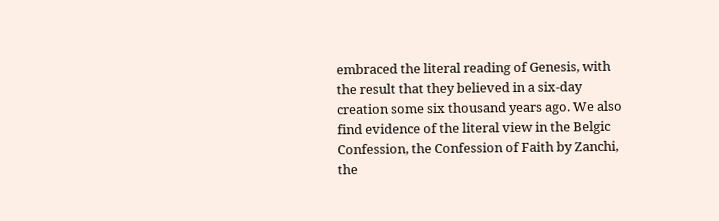embraced the literal reading of Genesis, with the result that they believed in a six-day creation some six thousand years ago. We also find evidence of the literal view in the Belgic Confession, the Confession of Faith by Zanchi, the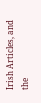Irish Articles, and the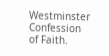Westminster Confession of Faith.